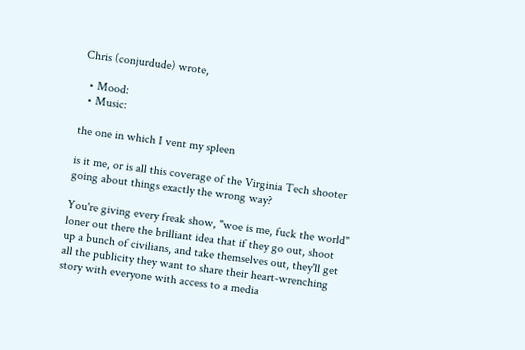Chris (conjurdude) wrote,

  • Mood:
  • Music:

the one in which I vent my spleen

is it me, or is all this coverage of the Virginia Tech shooter going about things exactly the wrong way?

You're giving every freak show, "woe is me, fuck the world" loner out there the brilliant idea that if they go out, shoot up a bunch of civilians, and take themselves out, they'll get all the publicity they want to share their heart-wrenching story with everyone with access to a media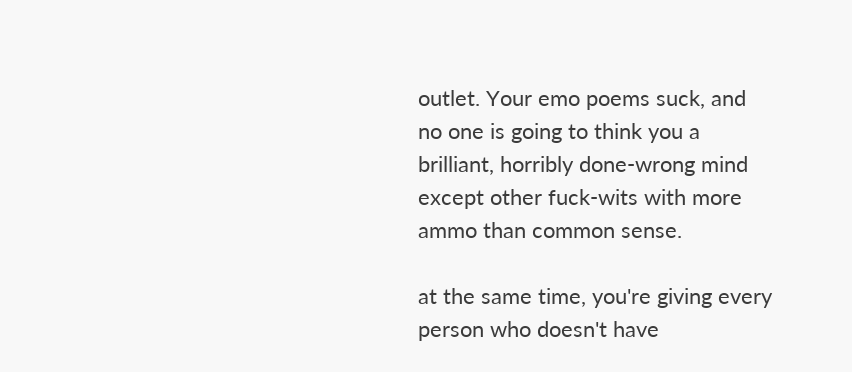outlet. Your emo poems suck, and no one is going to think you a brilliant, horribly done-wrong mind except other fuck-wits with more ammo than common sense.

at the same time, you're giving every person who doesn't have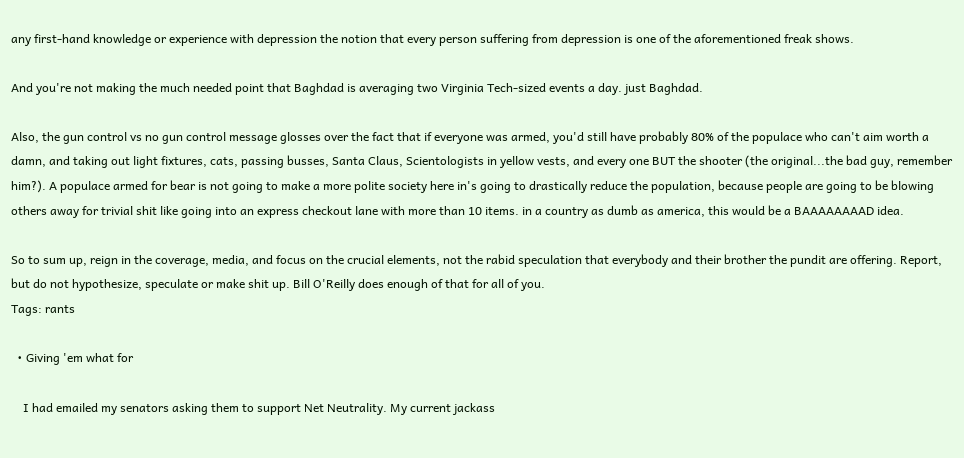any first-hand knowledge or experience with depression the notion that every person suffering from depression is one of the aforementioned freak shows.

And you're not making the much needed point that Baghdad is averaging two Virginia Tech-sized events a day. just Baghdad.

Also, the gun control vs no gun control message glosses over the fact that if everyone was armed, you'd still have probably 80% of the populace who can't aim worth a damn, and taking out light fixtures, cats, passing busses, Santa Claus, Scientologists in yellow vests, and every one BUT the shooter (the original...the bad guy, remember him?). A populace armed for bear is not going to make a more polite society here in's going to drastically reduce the population, because people are going to be blowing others away for trivial shit like going into an express checkout lane with more than 10 items. in a country as dumb as america, this would be a BAAAAAAAAD idea.

So to sum up, reign in the coverage, media, and focus on the crucial elements, not the rabid speculation that everybody and their brother the pundit are offering. Report, but do not hypothesize, speculate or make shit up. Bill O'Reilly does enough of that for all of you.
Tags: rants

  • Giving 'em what for

    I had emailed my senators asking them to support Net Neutrality. My current jackass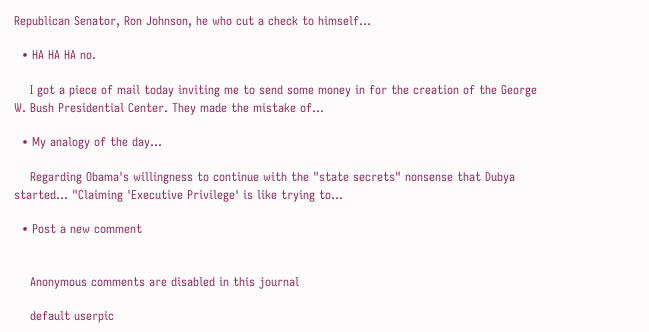Republican Senator, Ron Johnson, he who cut a check to himself…

  • HA HA HA no.

    I got a piece of mail today inviting me to send some money in for the creation of the George W. Bush Presidential Center. They made the mistake of…

  • My analogy of the day...

    Regarding Obama's willingness to continue with the "state secrets" nonsense that Dubya started... "Claiming 'Executive Privilege' is like trying to…

  • Post a new comment


    Anonymous comments are disabled in this journal

    default userpic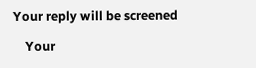Your reply will be screened

    Your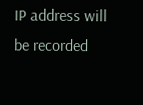IP address will be recorded